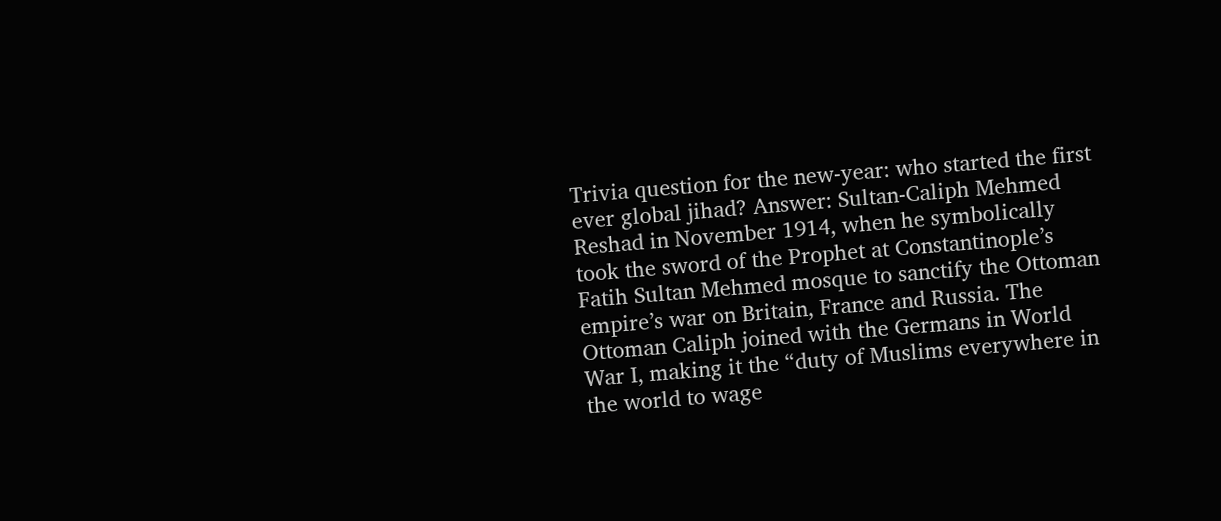Trivia question for the new-year: who started the first ever global jihad? Answer: Sultan-Caliph Mehmed Reshad in November 1914, when he symbolically took the sword of the Prophet at Constantinople’s Fatih Sultan Mehmed mosque to sanctify the Ottoman empire’s war on Britain, France and Russia. The Ottoman Caliph joined with the Germans in World War I, making it the “duty of Muslims everywhere in the world to wage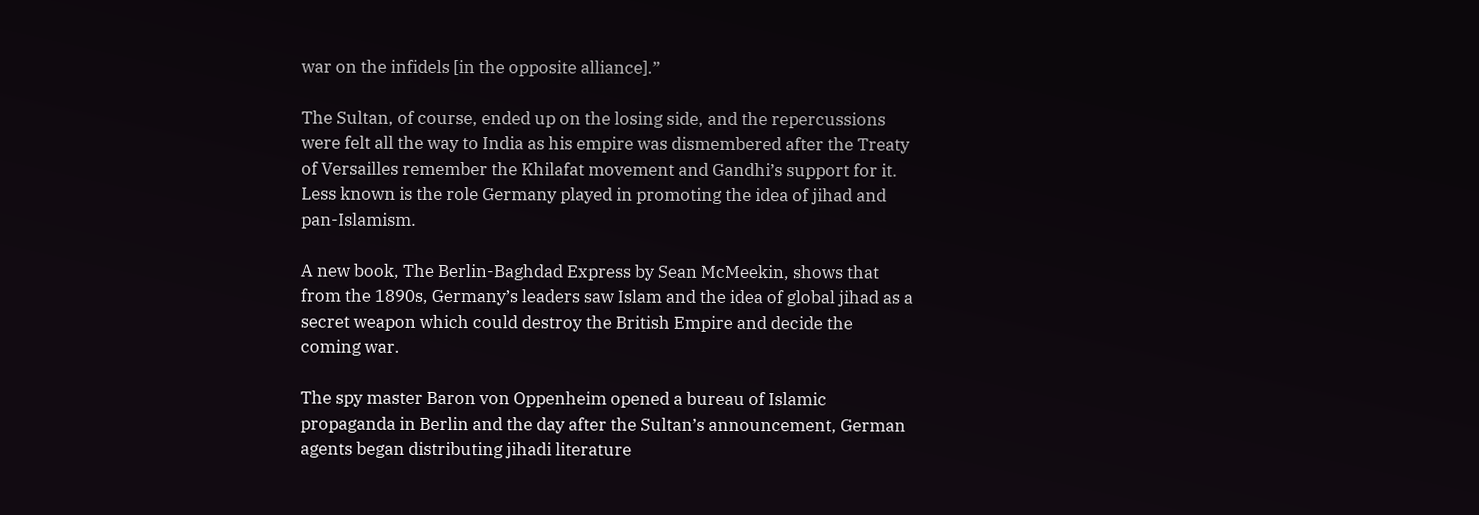war on the infidels [in the opposite alliance].”

The Sultan, of course, ended up on the losing side, and the repercussions were felt all the way to India as his empire was dismembered after the Treaty of Versailles remember the Khilafat movement and Gandhi’s support for it. Less known is the role Germany played in promoting the idea of jihad and pan-Islamism.

A new book, The Berlin-Baghdad Express by Sean McMeekin, shows that from the 1890s, Germany’s leaders saw Islam and the idea of global jihad as a secret weapon which could destroy the British Empire and decide the coming war.

The spy master Baron von Oppenheim opened a bureau of Islamic propaganda in Berlin and the day after the Sultan’s announcement, German agents began distributing jihadi literature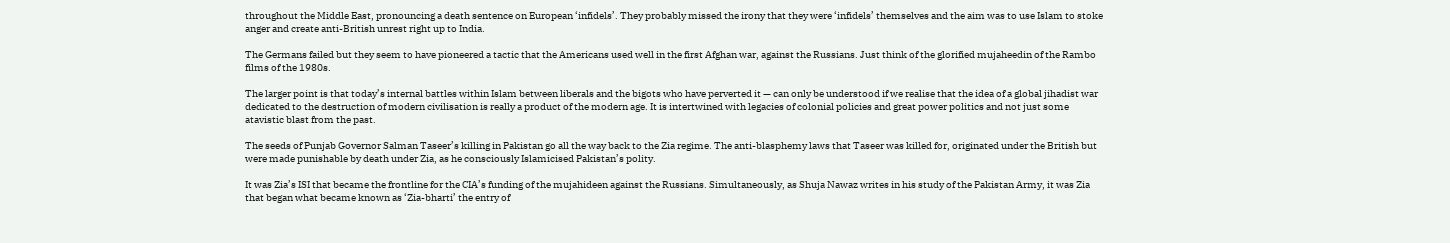throughout the Middle East, pronouncing a death sentence on European ‘infidels’. They probably missed the irony that they were ‘infidels’ themselves and the aim was to use Islam to stoke anger and create anti-British unrest right up to India.

The Germans failed but they seem to have pioneered a tactic that the Americans used well in the first Afghan war, against the Russians. Just think of the glorified mujaheedin of the Rambo films of the 1980s.

The larger point is that today’s internal battles within Islam between liberals and the bigots who have perverted it — can only be understood if we realise that the idea of a global jihadist war dedicated to the destruction of modern civilisation is really a product of the modern age. It is intertwined with legacies of colonial policies and great power politics and not just some atavistic blast from the past.

The seeds of Punjab Governor Salman Taseer’s killing in Pakistan go all the way back to the Zia regime. The anti-blasphemy laws that Taseer was killed for, originated under the British but were made punishable by death under Zia, as he consciously Islamicised Pakistan’s polity.

It was Zia’s ISI that became the frontline for the CIA’s funding of the mujahideen against the Russians. Simultaneously, as Shuja Nawaz writes in his study of the Pakistan Army, it was Zia that began what became known as ‘Zia-bharti’ the entry of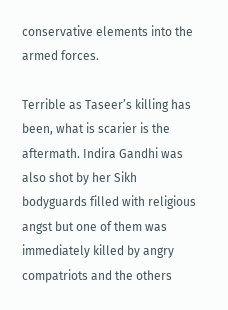conservative elements into the armed forces.

Terrible as Taseer’s killing has been, what is scarier is the aftermath. Indira Gandhi was also shot by her Sikh bodyguards filled with religious angst but one of them was immediately killed by angry compatriots and the others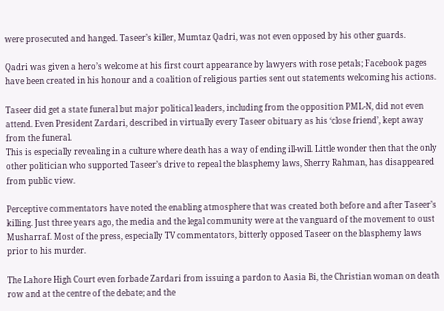were prosecuted and hanged. Taseer’s killer, Mumtaz Qadri, was not even opposed by his other guards.

Qadri was given a hero’s welcome at his first court appearance by lawyers with rose petals; Facebook pages have been created in his honour and a coalition of religious parties sent out statements welcoming his actions.

Taseer did get a state funeral but major political leaders, including from the opposition PML-N, did not even attend. Even President Zardari, described in virtually every Taseer obituary as his ‘close friend’, kept away from the funeral.
This is especially revealing in a culture where death has a way of ending ill-will. Little wonder then that the only other politician who supported Taseer’s drive to repeal the blasphemy laws, Sherry Rahman, has disappeared from public view.

Perceptive commentators have noted the enabling atmosphere that was created both before and after Taseer’s killing. Just three years ago, the media and the legal community were at the vanguard of the movement to oust Musharraf. Most of the press, especially TV commentators, bitterly opposed Taseer on the blasphemy laws prior to his murder.

The Lahore High Court even forbade Zardari from issuing a pardon to Aasia Bi, the Christian woman on death row and at the centre of the debate; and the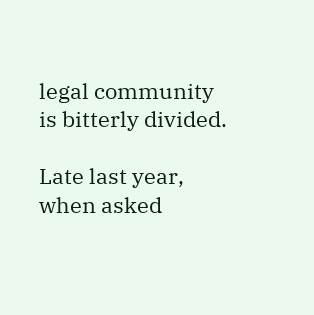legal community is bitterly divided.

Late last year, when asked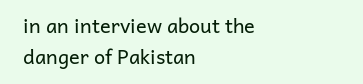in an interview about the danger of Pakistan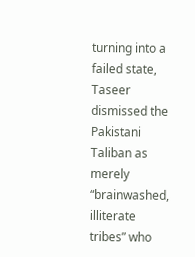turning into a failed state, Taseer dismissed the Pakistani Taliban as merely “brainwashed, illiterate tribes” who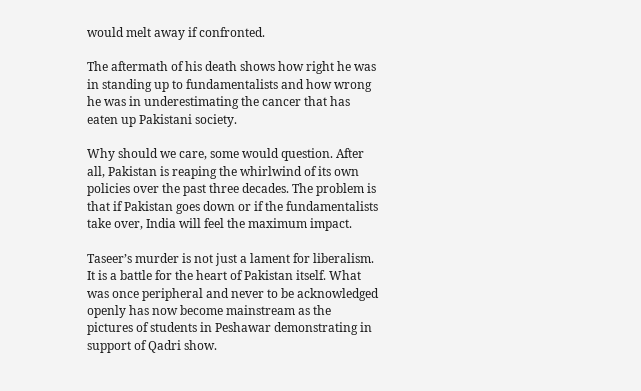would melt away if confronted.

The aftermath of his death shows how right he was in standing up to fundamentalists and how wrong he was in underestimating the cancer that has eaten up Pakistani society.

Why should we care, some would question. After all, Pakistan is reaping the whirlwind of its own policies over the past three decades. The problem is that if Pakistan goes down or if the fundamentalists take over, India will feel the maximum impact.

Taseer’s murder is not just a lament for liberalism. It is a battle for the heart of Pakistan itself. What was once peripheral and never to be acknowledged openly has now become mainstream as the pictures of students in Peshawar demonstrating in support of Qadri show.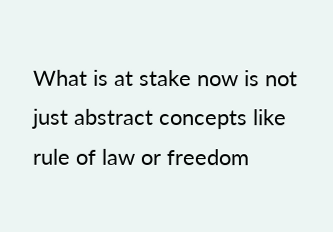What is at stake now is not just abstract concepts like rule of law or freedom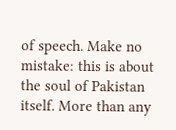of speech. Make no mistake: this is about the soul of Pakistan itself. More than any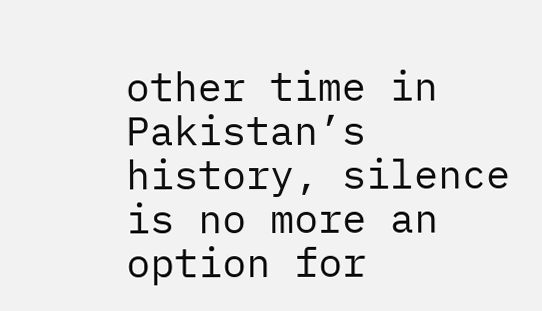other time in Pakistan’s history, silence is no more an option for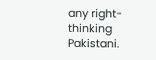any right-thinking Pakistani.